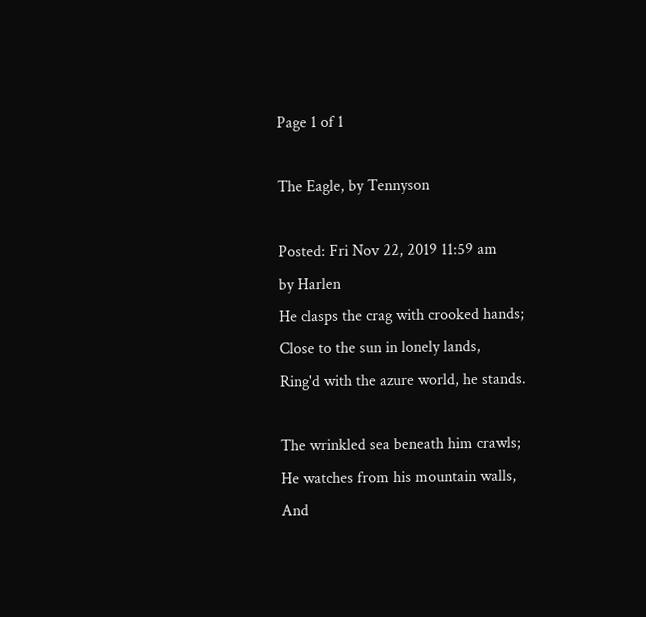Page 1 of 1

The Eagle, by Tennyson

Posted: Fri Nov 22, 2019 11:59 am
by Harlen
He clasps the crag with crooked hands;
Close to the sun in lonely lands,
Ring'd with the azure world, he stands.

The wrinkled sea beneath him crawls;
He watches from his mountain walls,
And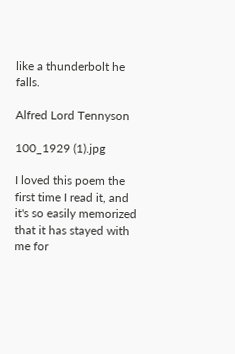like a thunderbolt he falls.

Alfred Lord Tennyson

100_1929 (1).jpg

I loved this poem the first time I read it, and it's so easily memorized that it has stayed with me for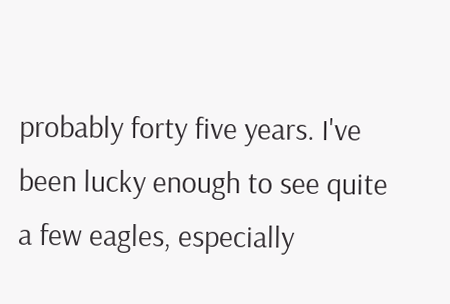probably forty five years. I've been lucky enough to see quite a few eagles, especially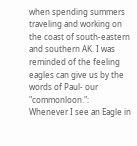when spending summers traveling and working on the coast of south-eastern and southern AK. I was reminded of the feeling eagles can give us by the words of Paul- our "commonloon.":
Whenever I see an Eagle in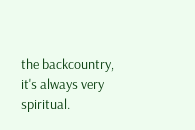the backcountry, it's always very spiritual.